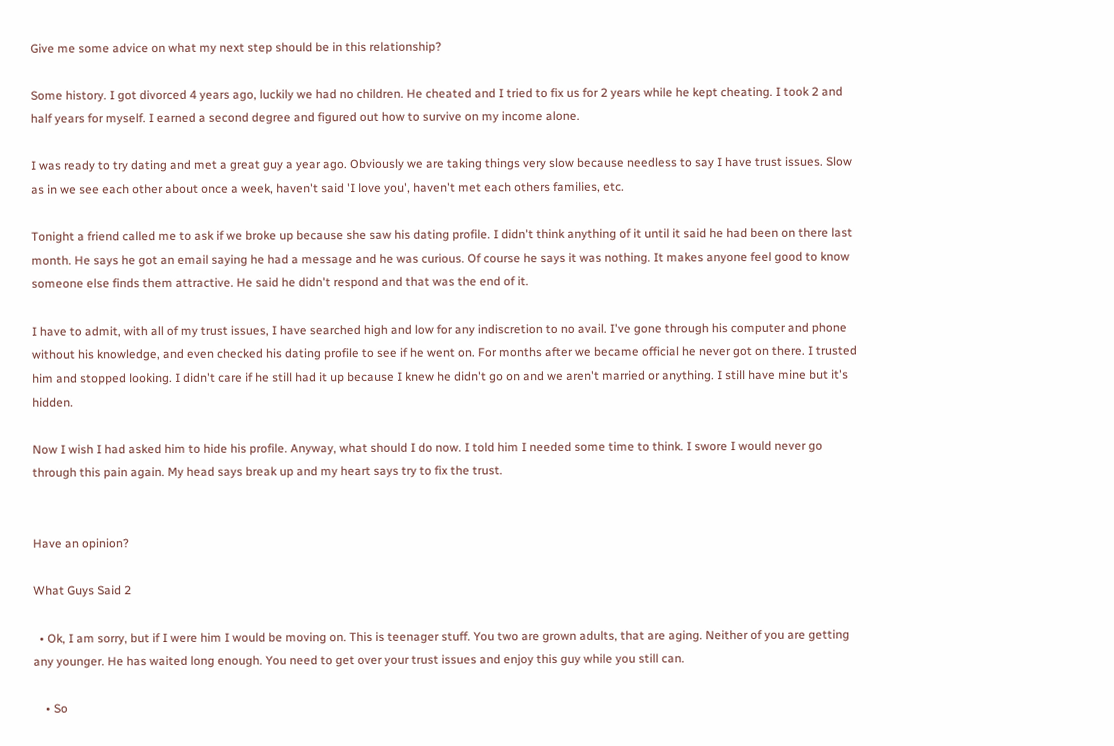Give me some advice on what my next step should be in this relationship?

Some history. I got divorced 4 years ago, luckily we had no children. He cheated and I tried to fix us for 2 years while he kept cheating. I took 2 and half years for myself. I earned a second degree and figured out how to survive on my income alone.

I was ready to try dating and met a great guy a year ago. Obviously we are taking things very slow because needless to say I have trust issues. Slow as in we see each other about once a week, haven't said 'I love you', haven't met each others families, etc.

Tonight a friend called me to ask if we broke up because she saw his dating profile. I didn't think anything of it until it said he had been on there last month. He says he got an email saying he had a message and he was curious. Of course he says it was nothing. It makes anyone feel good to know someone else finds them attractive. He said he didn't respond and that was the end of it.

I have to admit, with all of my trust issues, I have searched high and low for any indiscretion to no avail. I've gone through his computer and phone without his knowledge, and even checked his dating profile to see if he went on. For months after we became official he never got on there. I trusted him and stopped looking. I didn't care if he still had it up because I knew he didn't go on and we aren't married or anything. I still have mine but it's hidden.

Now I wish I had asked him to hide his profile. Anyway, what should I do now. I told him I needed some time to think. I swore I would never go through this pain again. My head says break up and my heart says try to fix the trust.


Have an opinion?

What Guys Said 2

  • Ok, I am sorry, but if I were him I would be moving on. This is teenager stuff. You two are grown adults, that are aging. Neither of you are getting any younger. He has waited long enough. You need to get over your trust issues and enjoy this guy while you still can.

    • So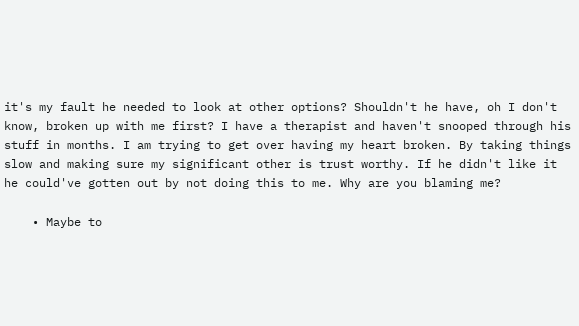it's my fault he needed to look at other options? Shouldn't he have, oh I don't know, broken up with me first? I have a therapist and haven't snooped through his stuff in months. I am trying to get over having my heart broken. By taking things slow and making sure my significant other is trust worthy. If he didn't like it he could've gotten out by not doing this to me. Why are you blaming me?

    • Maybe to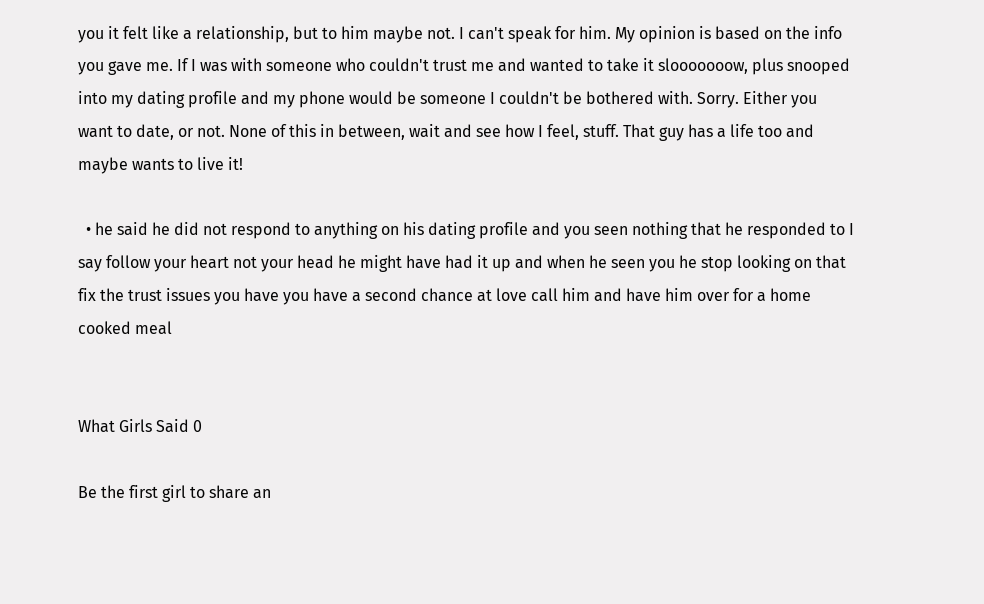you it felt like a relationship, but to him maybe not. I can't speak for him. My opinion is based on the info you gave me. If I was with someone who couldn't trust me and wanted to take it slooooooow, plus snooped into my dating profile and my phone would be someone I couldn't be bothered with. Sorry. Either you want to date, or not. None of this in between, wait and see how I feel, stuff. That guy has a life too and maybe wants to live it!

  • he said he did not respond to anything on his dating profile and you seen nothing that he responded to I say follow your heart not your head he might have had it up and when he seen you he stop looking on that fix the trust issues you have you have a second chance at love call him and have him over for a home cooked meal


What Girls Said 0

Be the first girl to share an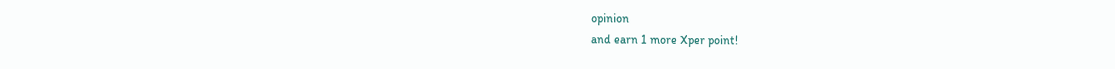opinion
and earn 1 more Xper point!